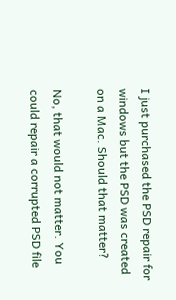I just purchased the PSD repair for windows but the PSD was created on a Mac. Should that matter?

No, that would not matter. You could repair a corrupted PSD file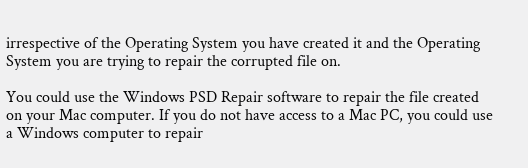irrespective of the Operating System you have created it and the Operating System you are trying to repair the corrupted file on.

You could use the Windows PSD Repair software to repair the file created on your Mac computer. If you do not have access to a Mac PC, you could use a Windows computer to repair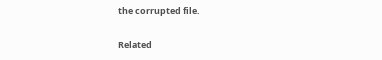the corrupted file.

Related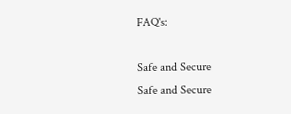FAQ's:

Safe and Secure
Safe and Secure